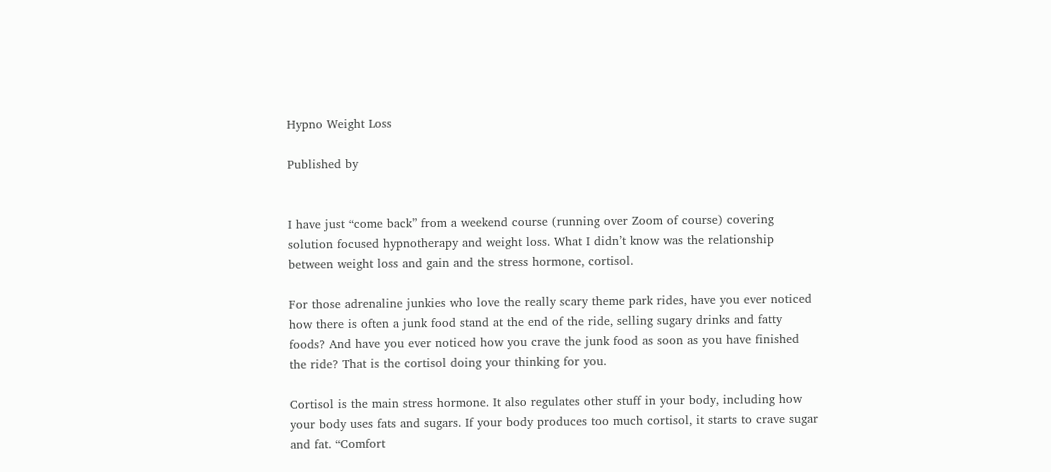Hypno Weight Loss

Published by


I have just “come back” from a weekend course (running over Zoom of course) covering solution focused hypnotherapy and weight loss. What I didn’t know was the relationship between weight loss and gain and the stress hormone, cortisol.

For those adrenaline junkies who love the really scary theme park rides, have you ever noticed how there is often a junk food stand at the end of the ride, selling sugary drinks and fatty foods? And have you ever noticed how you crave the junk food as soon as you have finished the ride? That is the cortisol doing your thinking for you.

Cortisol is the main stress hormone. It also regulates other stuff in your body, including how your body uses fats and sugars. If your body produces too much cortisol, it starts to crave sugar and fat. “Comfort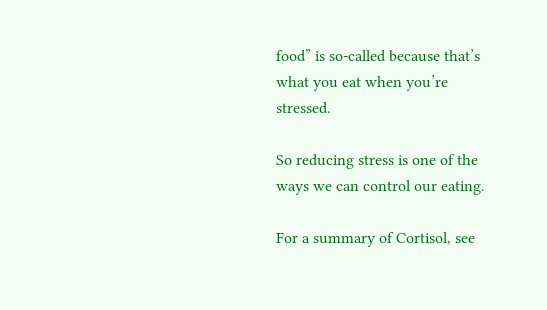food” is so-called because that’s what you eat when you’re stressed.

So reducing stress is one of the ways we can control our eating.

For a summary of Cortisol, see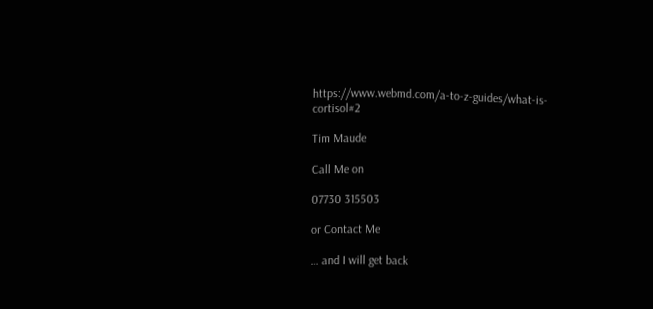https://www.webmd.com/a-to-z-guides/what-is-cortisol#2

Tim Maude

Call Me on

07730 315503

or Contact Me

… and I will get back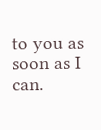to you as soon as I can.